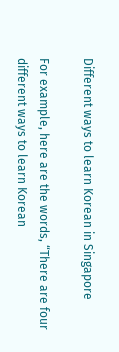Different ways to learn Korean in Singapore

For example, here are the words, “There are four different ways to learn Korean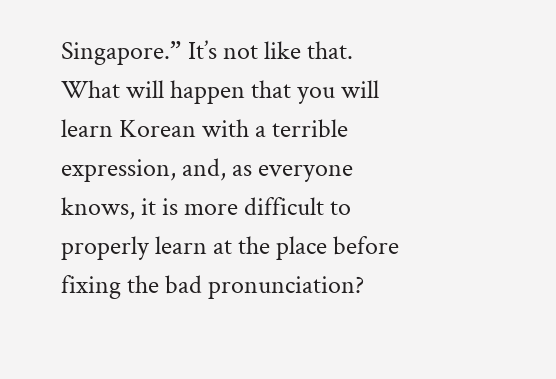Singapore.” It’s not like that. What will happen that you will learn Korean with a terrible expression, and, as everyone knows, it is more difficult to properly learn at the place before fixing the bad pronunciation?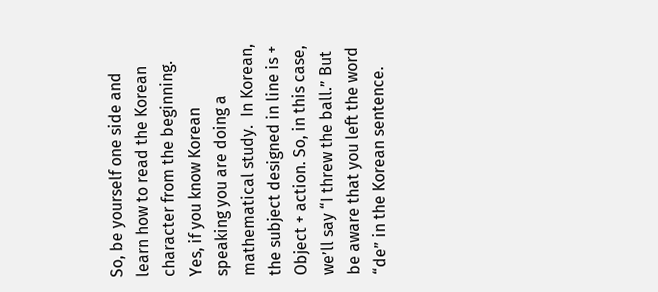So, be yourself one side and learn how to read the Korean character from the beginning. Yes, if you know Korean speaking you are doing a mathematical study.  In Korean, the subject designed in line is + Object + action. So, in this case, we’ll say “I threw the ball.” But be aware that you left the word “de” in the Korean sentence.